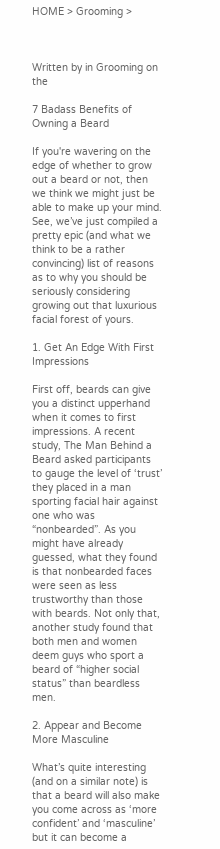HOME > Grooming >



Written by in Grooming on the

7 Badass Benefits of Owning a Beard

If you're wavering on the edge of whether to grow out a beard or not, then we think we might just be able to make up your mind. See, we’ve just compiled a pretty epic (and what we think to be a rather convincing) list of reasons as to why you should be seriously considering growing out that luxurious facial forest of yours.

1. Get An Edge With First Impressions

First off, beards can give you a distinct upperhand when it comes to first impressions. A recent study, The Man Behind a Beard asked participants to gauge the level of ‘trust’ they placed in a man sporting facial hair against one who was “nonbearded”. As you might have already guessed, what they found is that nonbearded faces were seen as less trustworthy than those with beards. Not only that, another study found that both men and women deem guys who sport a beard of “higher social status” than beardless men.

2. Appear and Become More Masculine

What’s quite interesting (and on a similar note) is that a beard will also make you come across as ‘more confident’ and ‘masculine’ but it can become a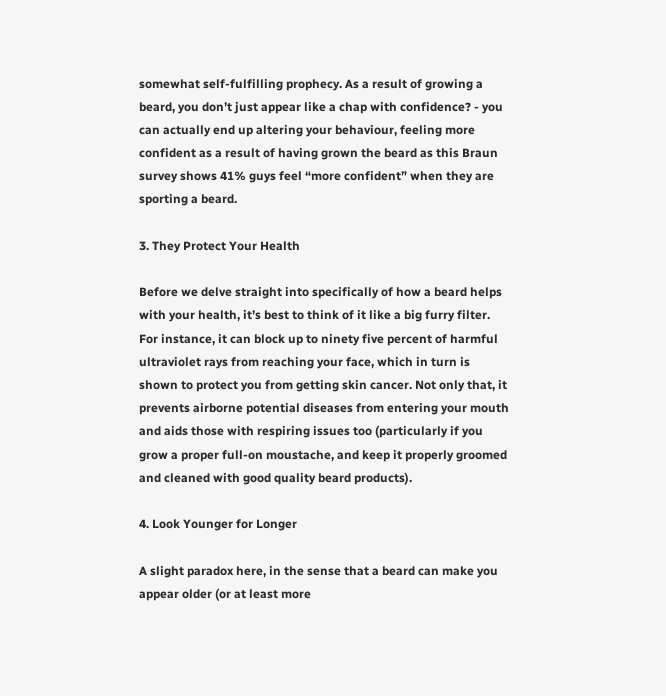somewhat self-fulfilling prophecy. As a result of growing a beard, you don’t just appear like a chap with confidence? - you can actually end up altering your behaviour, feeling more confident as a result of having grown the beard as this Braun survey shows 41% guys feel “more confident” when they are sporting a beard.

3. They Protect Your Health

Before we delve straight into specifically of how a beard helps with your health, it’s best to think of it like a big furry filter. For instance, it can block up to ninety five percent of harmful ultraviolet rays from reaching your face, which in turn is shown to protect you from getting skin cancer. Not only that, it prevents airborne potential diseases from entering your mouth and aids those with respiring issues too (particularly if you grow a proper full-on moustache, and keep it properly groomed and cleaned with good quality beard products).

4. Look Younger for Longer

A slight paradox here, in the sense that a beard can make you appear older (or at least more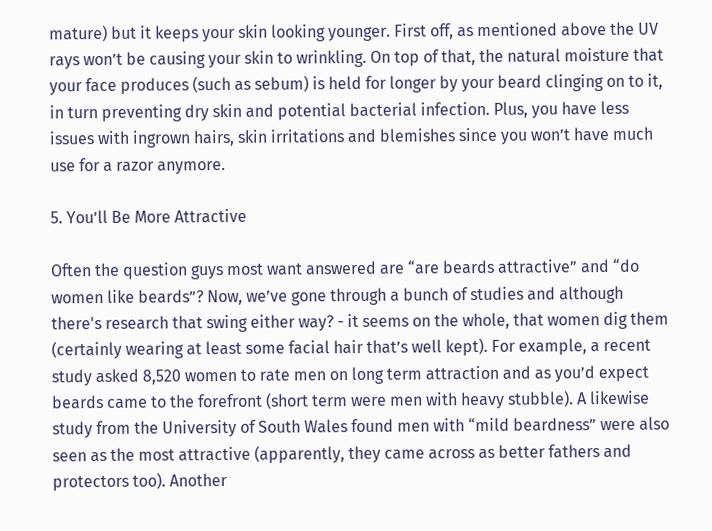mature) but it keeps your skin looking younger. First off, as mentioned above the UV rays won’t be causing your skin to wrinkling. On top of that, the natural moisture that your face produces (such as sebum) is held for longer by your beard clinging on to it, in turn preventing dry skin and potential bacterial infection. Plus, you have less issues with ingrown hairs, skin irritations and blemishes since you won’t have much use for a razor anymore.

5. You’ll Be More Attractive

Often the question guys most want answered are “are beards attractive” and “do women like beards”? Now, we’ve gone through a bunch of studies and although there's research that swing either way? - it seems on the whole, that women dig them (certainly wearing at least some facial hair that’s well kept). For example, a recent study asked 8,520 women to rate men on long term attraction and as you’d expect beards came to the forefront (short term were men with heavy stubble). A likewise study from the University of South Wales found men with “mild beardness” were also seen as the most attractive (apparently, they came across as better fathers and protectors too). Another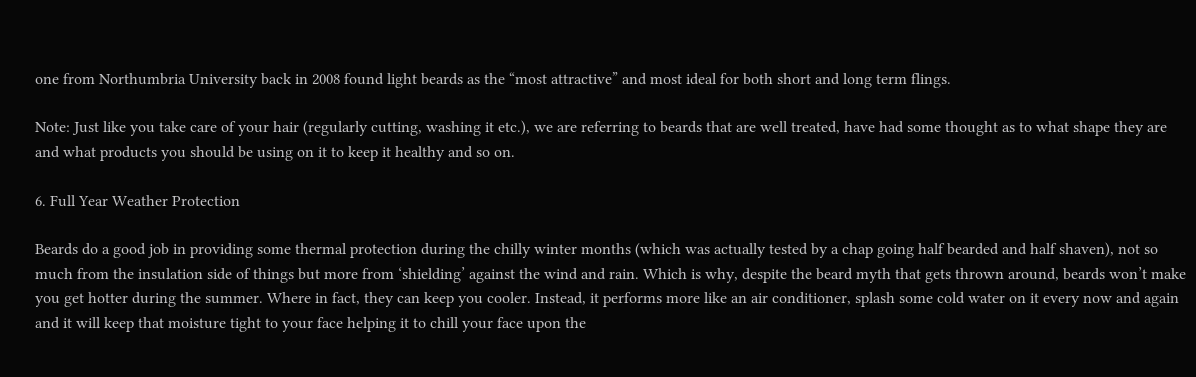one from Northumbria University back in 2008 found light beards as the “most attractive” and most ideal for both short and long term flings.

Note: Just like you take care of your hair (regularly cutting, washing it etc.), we are referring to beards that are well treated, have had some thought as to what shape they are and what products you should be using on it to keep it healthy and so on.

6. Full Year Weather Protection

Beards do a good job in providing some thermal protection during the chilly winter months (which was actually tested by a chap going half bearded and half shaven), not so much from the insulation side of things but more from ‘shielding’ against the wind and rain. Which is why, despite the beard myth that gets thrown around, beards won’t make you get hotter during the summer. Where in fact, they can keep you cooler. Instead, it performs more like an air conditioner, splash some cold water on it every now and again and it will keep that moisture tight to your face helping it to chill your face upon the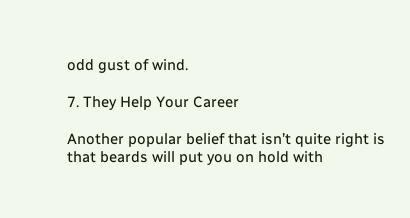odd gust of wind.

7. They Help Your Career

Another popular belief that isn’t quite right is that beards will put you on hold with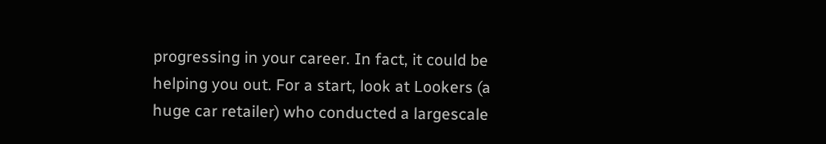progressing in your career. In fact, it could be helping you out. For a start, look at Lookers (a huge car retailer) who conducted a largescale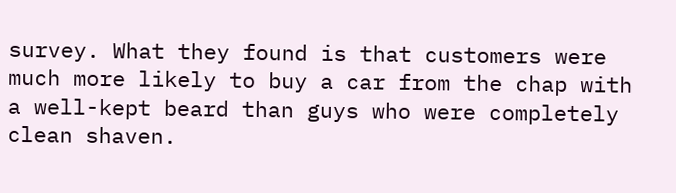survey. What they found is that customers were much more likely to buy a car from the chap with a well-kept beard than guys who were completely clean shaven.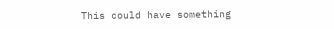This could have something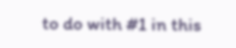to do with #1 in this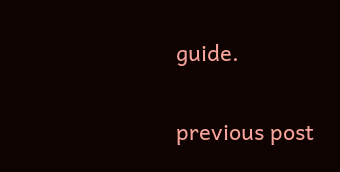guide.

previous post